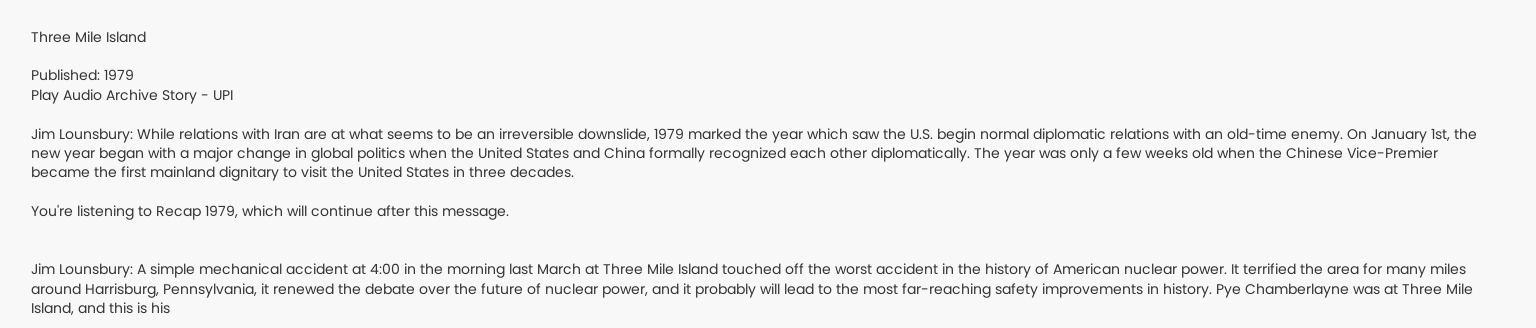Three Mile Island

Published: 1979
Play Audio Archive Story - UPI

Jim Lounsbury: While relations with Iran are at what seems to be an irreversible downslide, 1979 marked the year which saw the U.S. begin normal diplomatic relations with an old-time enemy. On January 1st, the new year began with a major change in global politics when the United States and China formally recognized each other diplomatically. The year was only a few weeks old when the Chinese Vice-Premier became the first mainland dignitary to visit the United States in three decades.

You're listening to Recap 1979, which will continue after this message.


Jim Lounsbury: A simple mechanical accident at 4:00 in the morning last March at Three Mile Island touched off the worst accident in the history of American nuclear power. It terrified the area for many miles around Harrisburg, Pennsylvania, it renewed the debate over the future of nuclear power, and it probably will lead to the most far-reaching safety improvements in history. Pye Chamberlayne was at Three Mile Island, and this is his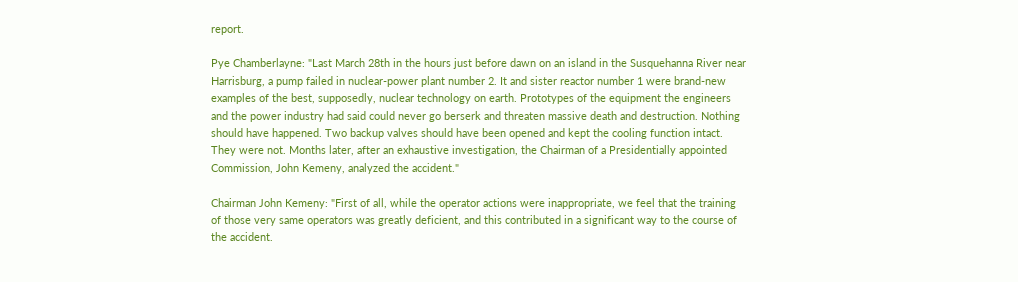report.

Pye Chamberlayne: "Last March 28th in the hours just before dawn on an island in the Susquehanna River near Harrisburg, a pump failed in nuclear-power plant number 2. It and sister reactor number 1 were brand-new examples of the best, supposedly, nuclear technology on earth. Prototypes of the equipment the engineers and the power industry had said could never go berserk and threaten massive death and destruction. Nothing should have happened. Two backup valves should have been opened and kept the cooling function intact. They were not. Months later, after an exhaustive investigation, the Chairman of a Presidentially appointed Commission, John Kemeny, analyzed the accident."

Chairman John Kemeny: "First of all, while the operator actions were inappropriate, we feel that the training of those very same operators was greatly deficient, and this contributed in a significant way to the course of the accident.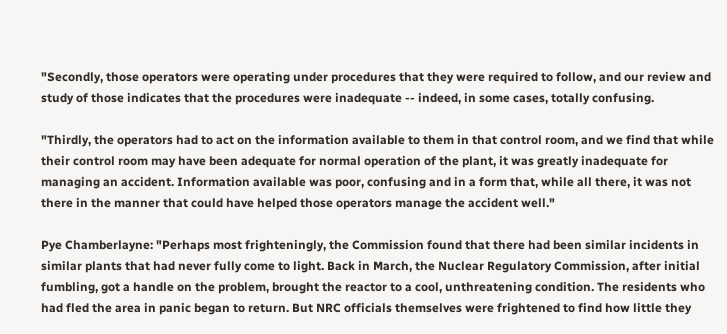"Secondly, those operators were operating under procedures that they were required to follow, and our review and study of those indicates that the procedures were inadequate -- indeed, in some cases, totally confusing.

"Thirdly, the operators had to act on the information available to them in that control room, and we find that while their control room may have been adequate for normal operation of the plant, it was greatly inadequate for managing an accident. Information available was poor, confusing and in a form that, while all there, it was not there in the manner that could have helped those operators manage the accident well."

Pye Chamberlayne: "Perhaps most frighteningly, the Commission found that there had been similar incidents in similar plants that had never fully come to light. Back in March, the Nuclear Regulatory Commission, after initial fumbling, got a handle on the problem, brought the reactor to a cool, unthreatening condition. The residents who had fled the area in panic began to return. But NRC officials themselves were frightened to find how little they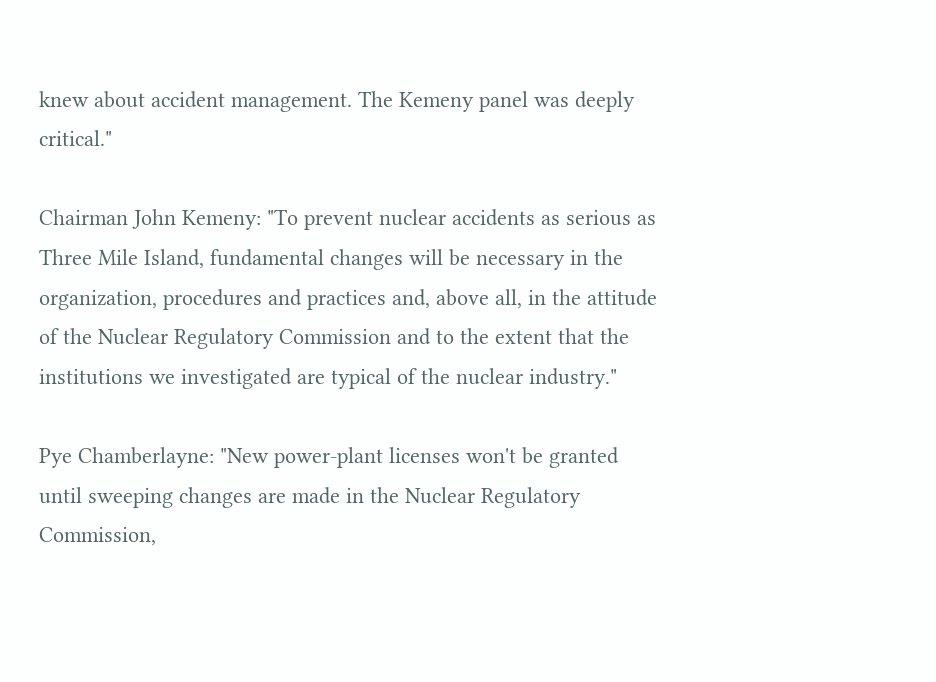knew about accident management. The Kemeny panel was deeply critical."

Chairman John Kemeny: "To prevent nuclear accidents as serious as Three Mile Island, fundamental changes will be necessary in the organization, procedures and practices and, above all, in the attitude of the Nuclear Regulatory Commission and to the extent that the institutions we investigated are typical of the nuclear industry."

Pye Chamberlayne: "New power-plant licenses won't be granted until sweeping changes are made in the Nuclear Regulatory Commission,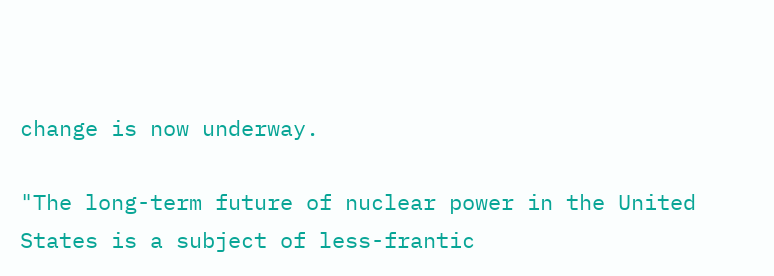change is now underway.

"The long-term future of nuclear power in the United States is a subject of less-frantic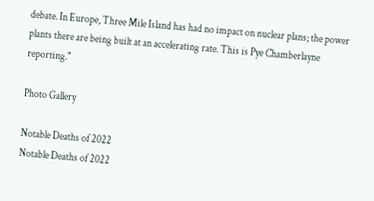debate. In Europe, Three Mile Island has had no impact on nuclear plans; the power plants there are being built at an accelerating rate. This is Pye Chamberlayne reporting."

Photo Gallery

Notable Deaths of 2022
Notable Deaths of 2022